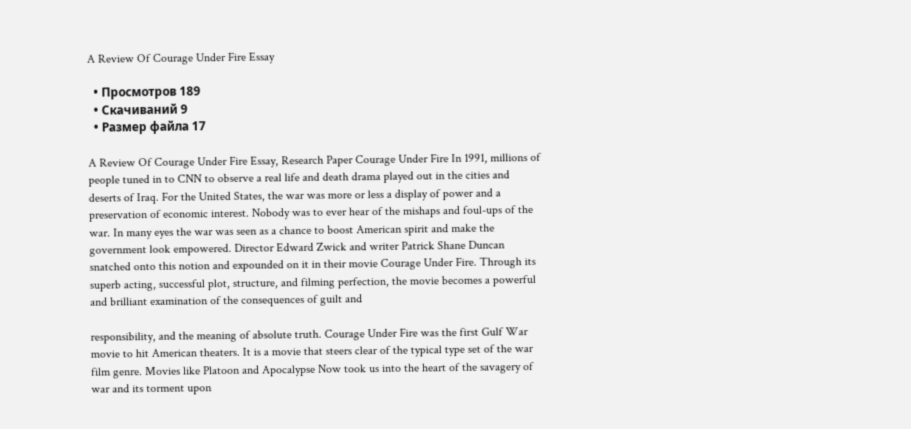A Review Of Courage Under Fire Essay

  • Просмотров 189
  • Скачиваний 9
  • Размер файла 17

A Review Of Courage Under Fire Essay, Research Paper Courage Under Fire In 1991, millions of people tuned in to CNN to observe a real life and death drama played out in the cities and deserts of Iraq. For the United States, the war was more or less a display of power and a preservation of economic interest. Nobody was to ever hear of the mishaps and foul-ups of the war. In many eyes the war was seen as a chance to boost American spirit and make the government look empowered. Director Edward Zwick and writer Patrick Shane Duncan snatched onto this notion and expounded on it in their movie Courage Under Fire. Through its superb acting, successful plot, structure, and filming perfection, the movie becomes a powerful and brilliant examination of the consequences of guilt and

responsibility, and the meaning of absolute truth. Courage Under Fire was the first Gulf War movie to hit American theaters. It is a movie that steers clear of the typical type set of the war film genre. Movies like Platoon and Apocalypse Now took us into the heart of the savagery of war and its torment upon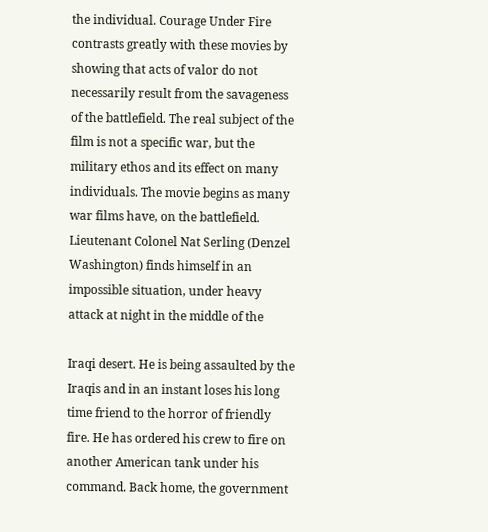the individual. Courage Under Fire contrasts greatly with these movies by showing that acts of valor do not necessarily result from the savageness of the battlefield. The real subject of the film is not a specific war, but the military ethos and its effect on many individuals. The movie begins as many war films have, on the battlefield. Lieutenant Colonel Nat Serling (Denzel Washington) finds himself in an impossible situation, under heavy attack at night in the middle of the

Iraqi desert. He is being assaulted by the Iraqis and in an instant loses his long time friend to the horror of friendly fire. He has ordered his crew to fire on another American tank under his command. Back home, the government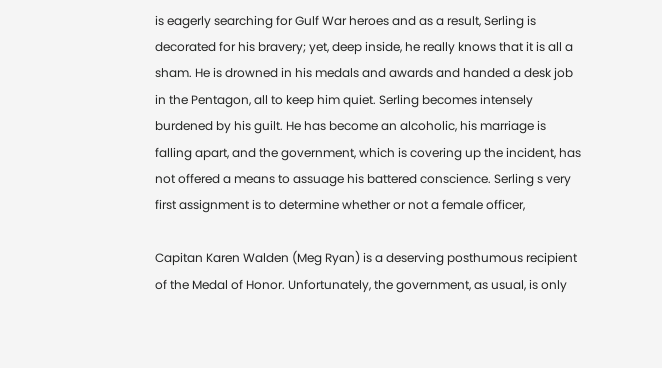is eagerly searching for Gulf War heroes and as a result, Serling is decorated for his bravery; yet, deep inside, he really knows that it is all a sham. He is drowned in his medals and awards and handed a desk job in the Pentagon, all to keep him quiet. Serling becomes intensely burdened by his guilt. He has become an alcoholic, his marriage is falling apart, and the government, which is covering up the incident, has not offered a means to assuage his battered conscience. Serling s very first assignment is to determine whether or not a female officer,

Capitan Karen Walden (Meg Ryan) is a deserving posthumous recipient of the Medal of Honor. Unfortunately, the government, as usual, is only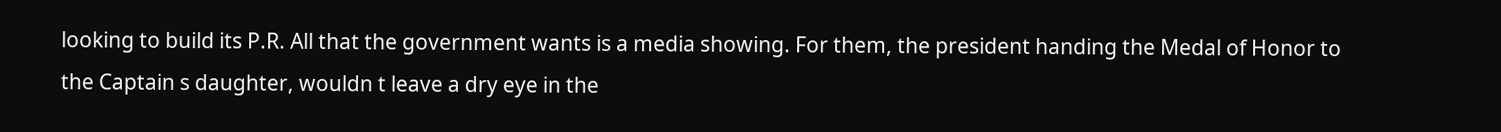looking to build its P.R. All that the government wants is a media showing. For them, the president handing the Medal of Honor to the Captain s daughter, wouldn t leave a dry eye in the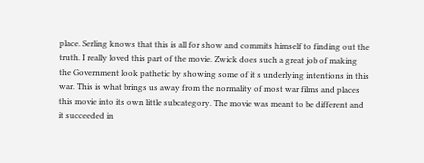place. Serling knows that this is all for show and commits himself to finding out the truth. I really loved this part of the movie. Zwick does such a great job of making the Government look pathetic by showing some of it s underlying intentions in this war. This is what brings us away from the normality of most war films and places this movie into its own little subcategory. The movie was meant to be different and it succeeded in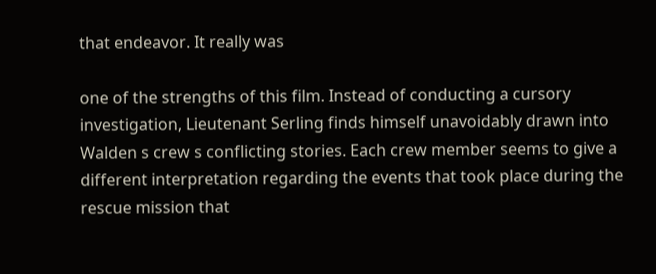that endeavor. It really was

one of the strengths of this film. Instead of conducting a cursory investigation, Lieutenant Serling finds himself unavoidably drawn into Walden s crew s conflicting stories. Each crew member seems to give a different interpretation regarding the events that took place during the rescue mission that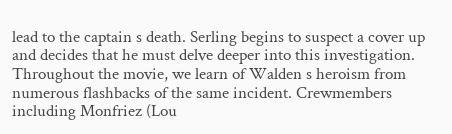lead to the captain s death. Serling begins to suspect a cover up and decides that he must delve deeper into this investigation. Throughout the movie, we learn of Walden s heroism from numerous flashbacks of the same incident. Crewmembers including Monfriez (Lou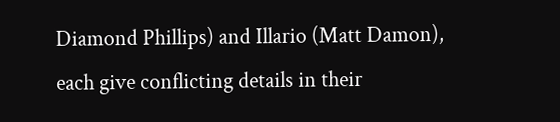Diamond Phillips) and Illario (Matt Damon), each give conflicting details in their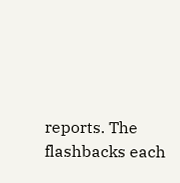reports. The flashbacks each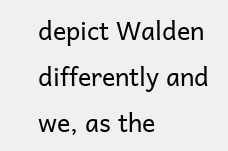depict Walden differently and we, as the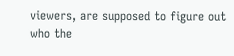viewers, are supposed to figure out who the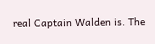real Captain Walden is. The